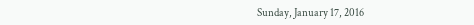Sunday, January 17, 2016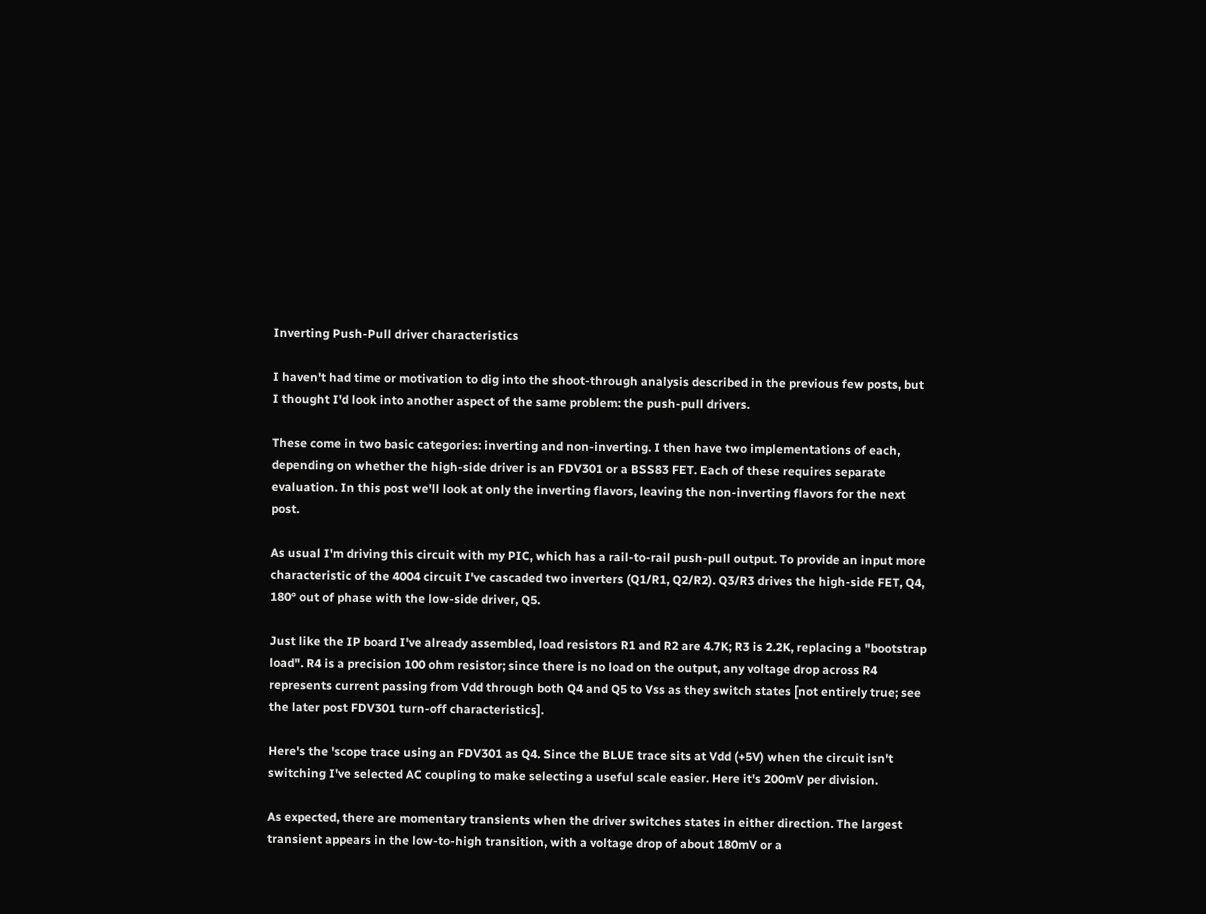Inverting Push-Pull driver characteristics

I haven't had time or motivation to dig into the shoot-through analysis described in the previous few posts, but I thought I'd look into another aspect of the same problem: the push-pull drivers.

These come in two basic categories: inverting and non-inverting. I then have two implementations of each, depending on whether the high-side driver is an FDV301 or a BSS83 FET. Each of these requires separate evaluation. In this post we'll look at only the inverting flavors, leaving the non-inverting flavors for the next post.

As usual I'm driving this circuit with my PIC, which has a rail-to-rail push-pull output. To provide an input more characteristic of the 4004 circuit I've cascaded two inverters (Q1/R1, Q2/R2). Q3/R3 drives the high-side FET, Q4, 180° out of phase with the low-side driver, Q5.

Just like the IP board I've already assembled, load resistors R1 and R2 are 4.7K; R3 is 2.2K, replacing a "bootstrap load". R4 is a precision 100 ohm resistor; since there is no load on the output, any voltage drop across R4 represents current passing from Vdd through both Q4 and Q5 to Vss as they switch states [not entirely true; see the later post FDV301 turn-off characteristics].

Here's the 'scope trace using an FDV301 as Q4. Since the BLUE trace sits at Vdd (+5V) when the circuit isn't switching I've selected AC coupling to make selecting a useful scale easier. Here it's 200mV per division.

As expected, there are momentary transients when the driver switches states in either direction. The largest transient appears in the low-to-high transition, with a voltage drop of about 180mV or a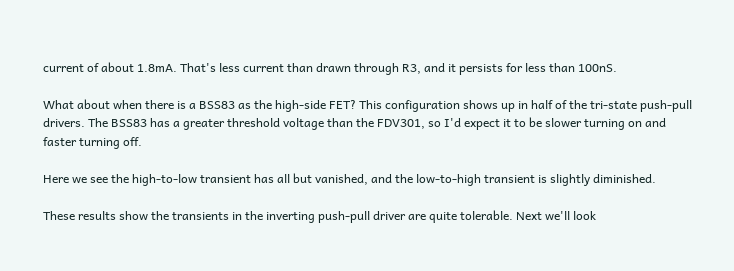current of about 1.8mA. That's less current than drawn through R3, and it persists for less than 100nS.

What about when there is a BSS83 as the high-side FET? This configuration shows up in half of the tri-state push-pull drivers. The BSS83 has a greater threshold voltage than the FDV301, so I'd expect it to be slower turning on and faster turning off.

Here we see the high-to-low transient has all but vanished, and the low-to-high transient is slightly diminished.

These results show the transients in the inverting push-pull driver are quite tolerable. Next we'll look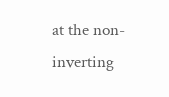at the non-inverting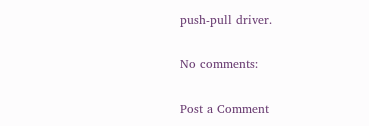push-pull driver.

No comments:

Post a Comment